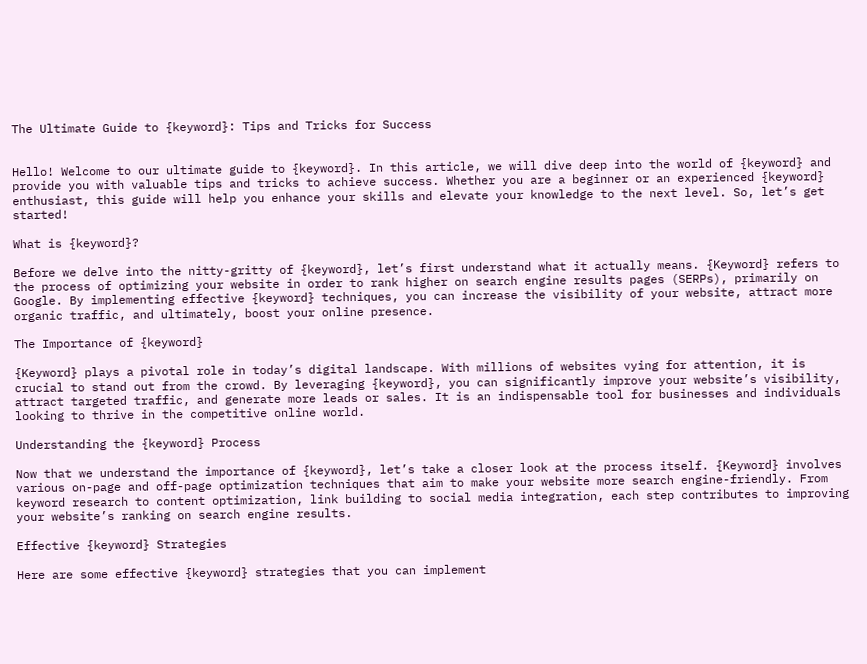The Ultimate Guide to {keyword}: Tips and Tricks for Success


Hello! Welcome to our ultimate guide to {keyword}. In this article, we will dive deep into the world of {keyword} and provide you with valuable tips and tricks to achieve success. Whether you are a beginner or an experienced {keyword} enthusiast, this guide will help you enhance your skills and elevate your knowledge to the next level. So, let’s get started!

What is {keyword}?

Before we delve into the nitty-gritty of {keyword}, let’s first understand what it actually means. {Keyword} refers to the process of optimizing your website in order to rank higher on search engine results pages (SERPs), primarily on Google. By implementing effective {keyword} techniques, you can increase the visibility of your website, attract more organic traffic, and ultimately, boost your online presence.

The Importance of {keyword}

{Keyword} plays a pivotal role in today’s digital landscape. With millions of websites vying for attention, it is crucial to stand out from the crowd. By leveraging {keyword}, you can significantly improve your website’s visibility, attract targeted traffic, and generate more leads or sales. It is an indispensable tool for businesses and individuals looking to thrive in the competitive online world.

Understanding the {keyword} Process

Now that we understand the importance of {keyword}, let’s take a closer look at the process itself. {Keyword} involves various on-page and off-page optimization techniques that aim to make your website more search engine-friendly. From keyword research to content optimization, link building to social media integration, each step contributes to improving your website’s ranking on search engine results.

Effective {keyword} Strategies

Here are some effective {keyword} strategies that you can implement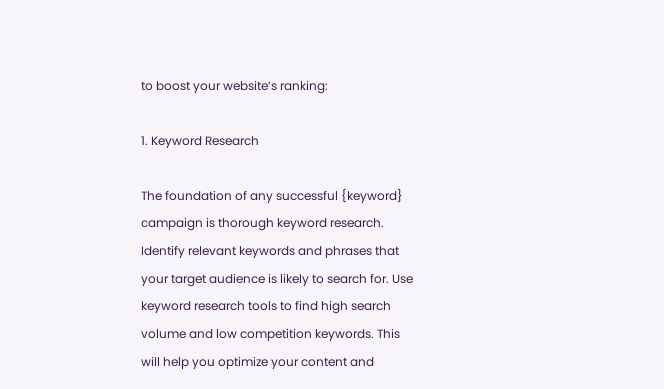to boost your website’s ranking:

1. Keyword Research

The foundation of any successful {keyword} campaign is thorough keyword research. Identify relevant keywords and phrases that your target audience is likely to search for. Use keyword research tools to find high search volume and low competition keywords. This will help you optimize your content and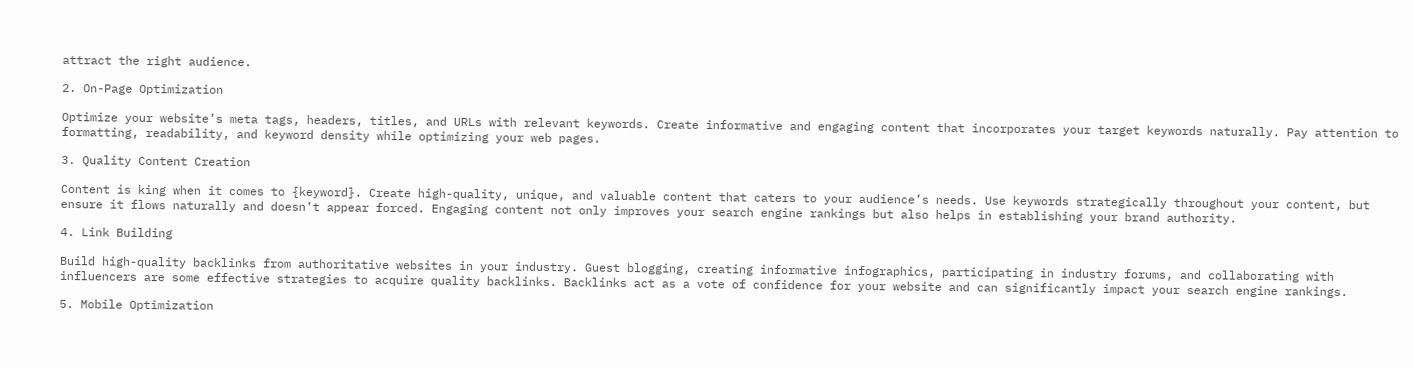attract the right audience.

2. On-Page Optimization

Optimize your website’s meta tags, headers, titles, and URLs with relevant keywords. Create informative and engaging content that incorporates your target keywords naturally. Pay attention to formatting, readability, and keyword density while optimizing your web pages.

3. Quality Content Creation

Content is king when it comes to {keyword}. Create high-quality, unique, and valuable content that caters to your audience’s needs. Use keywords strategically throughout your content, but ensure it flows naturally and doesn’t appear forced. Engaging content not only improves your search engine rankings but also helps in establishing your brand authority.

4. Link Building

Build high-quality backlinks from authoritative websites in your industry. Guest blogging, creating informative infographics, participating in industry forums, and collaborating with influencers are some effective strategies to acquire quality backlinks. Backlinks act as a vote of confidence for your website and can significantly impact your search engine rankings.

5. Mobile Optimization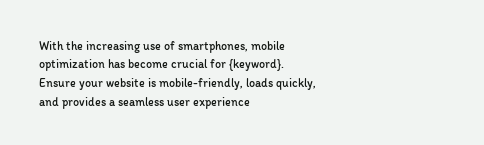With the increasing use of smartphones, mobile optimization has become crucial for {keyword}. Ensure your website is mobile-friendly, loads quickly, and provides a seamless user experience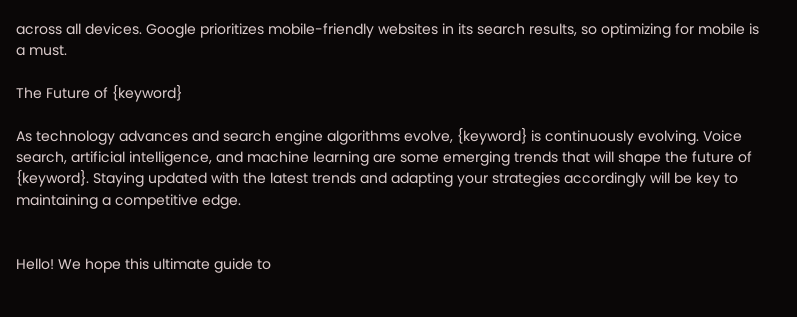across all devices. Google prioritizes mobile-friendly websites in its search results, so optimizing for mobile is a must.

The Future of {keyword}

As technology advances and search engine algorithms evolve, {keyword} is continuously evolving. Voice search, artificial intelligence, and machine learning are some emerging trends that will shape the future of {keyword}. Staying updated with the latest trends and adapting your strategies accordingly will be key to maintaining a competitive edge.


Hello! We hope this ultimate guide to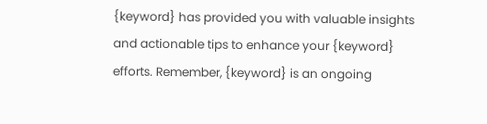{keyword} has provided you with valuable insights and actionable tips to enhance your {keyword} efforts. Remember, {keyword} is an ongoing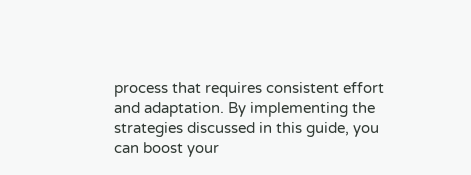process that requires consistent effort and adaptation. By implementing the strategies discussed in this guide, you can boost your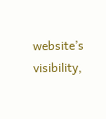website’s visibility,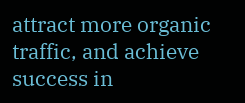attract more organic traffic, and achieve success in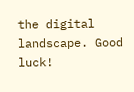the digital landscape. Good luck!